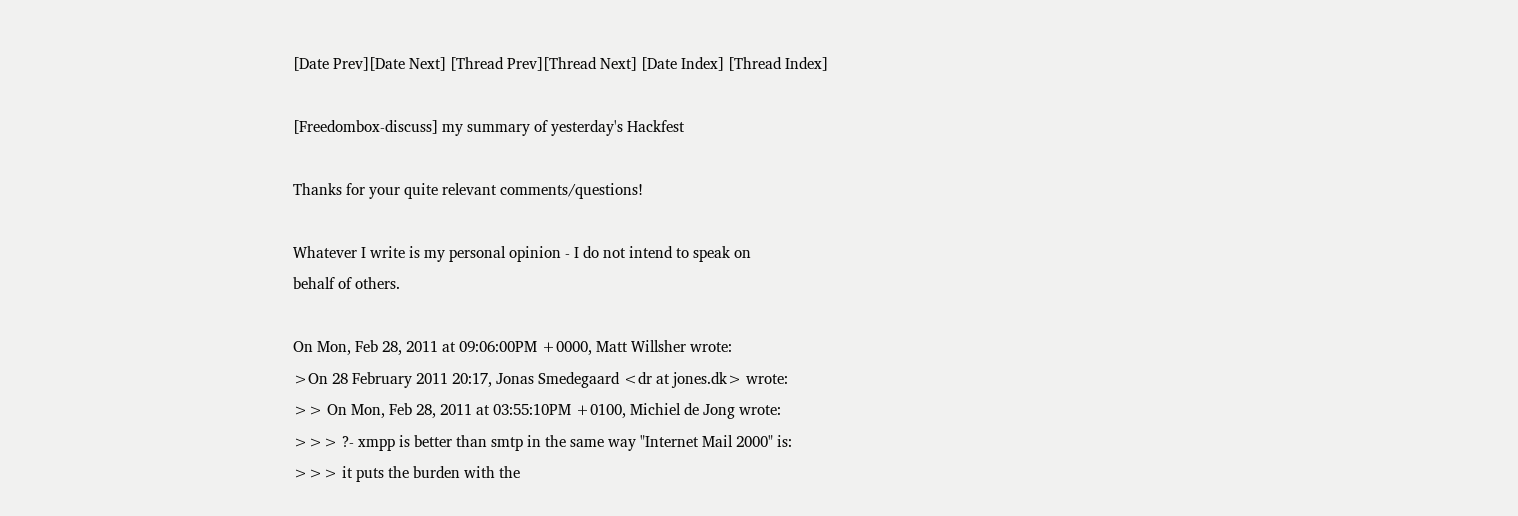[Date Prev][Date Next] [Thread Prev][Thread Next] [Date Index] [Thread Index]

[Freedombox-discuss] my summary of yesterday's Hackfest

Thanks for your quite relevant comments/questions!

Whatever I write is my personal opinion - I do not intend to speak on
behalf of others.

On Mon, Feb 28, 2011 at 09:06:00PM +0000, Matt Willsher wrote:
>On 28 February 2011 20:17, Jonas Smedegaard <dr at jones.dk> wrote:
>> On Mon, Feb 28, 2011 at 03:55:10PM +0100, Michiel de Jong wrote:
>>> ?- xmpp is better than smtp in the same way "Internet Mail 2000" is:
>>> it puts the burden with the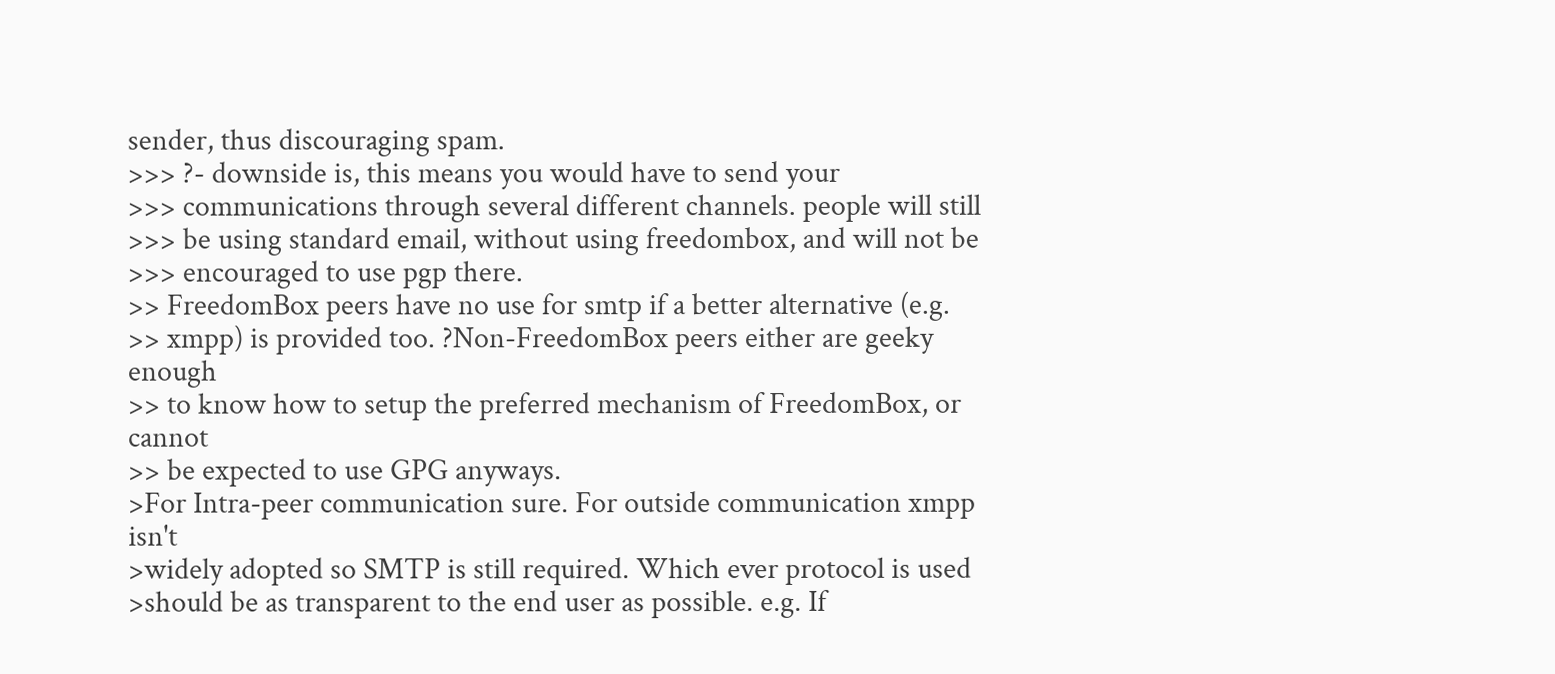sender, thus discouraging spam.
>>> ?- downside is, this means you would have to send your
>>> communications through several different channels. people will still
>>> be using standard email, without using freedombox, and will not be
>>> encouraged to use pgp there.
>> FreedomBox peers have no use for smtp if a better alternative (e.g.
>> xmpp) is provided too. ?Non-FreedomBox peers either are geeky enough
>> to know how to setup the preferred mechanism of FreedomBox, or cannot
>> be expected to use GPG anyways.
>For Intra-peer communication sure. For outside communication xmpp isn't
>widely adopted so SMTP is still required. Which ever protocol is used
>should be as transparent to the end user as possible. e.g. If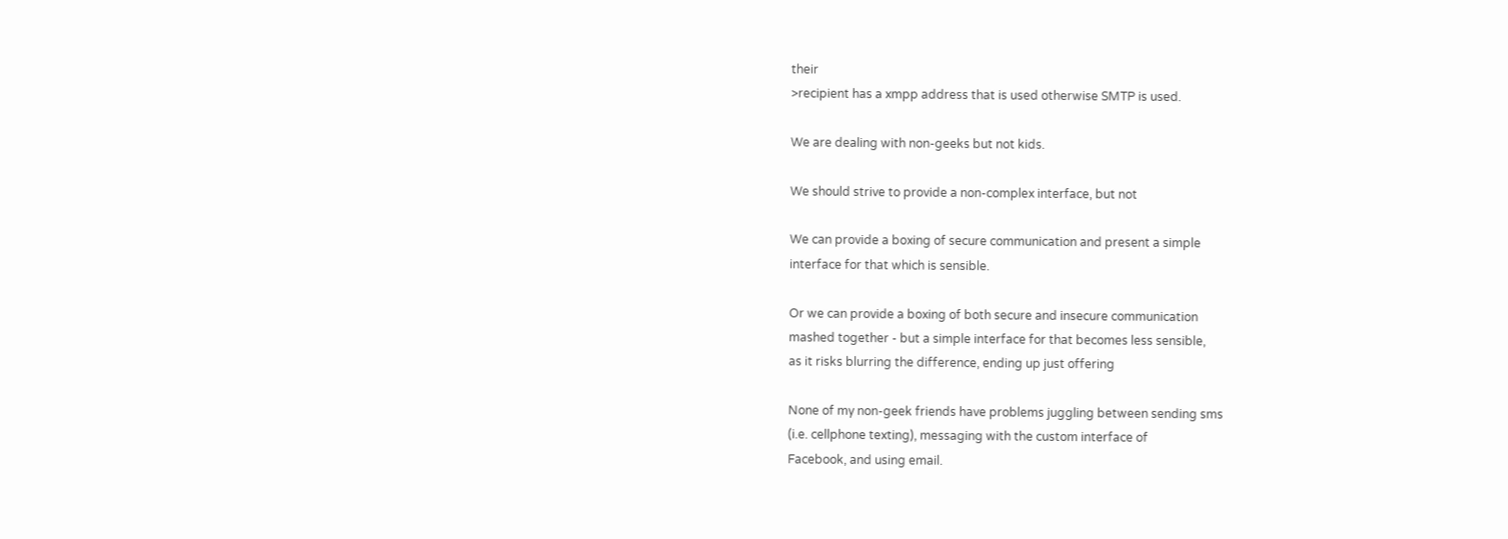their
>recipient has a xmpp address that is used otherwise SMTP is used.

We are dealing with non-geeks but not kids.

We should strive to provide a non-complex interface, but not

We can provide a boxing of secure communication and present a simple
interface for that which is sensible.

Or we can provide a boxing of both secure and insecure communication
mashed together - but a simple interface for that becomes less sensible,
as it risks blurring the difference, ending up just offering

None of my non-geek friends have problems juggling between sending sms
(i.e. cellphone texting), messaging with the custom interface of
Facebook, and using email.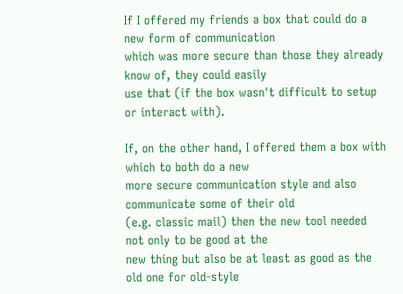If I offered my friends a box that could do a new form of communication
which was more secure than those they already know of, they could easily
use that (if the box wasn't difficult to setup or interact with).

If, on the other hand, I offered them a box with which to both do a new
more secure communication style and also communicate some of their old
(e.g. classic mail) then the new tool needed not only to be good at the
new thing but also be at least as good as the old one for old-style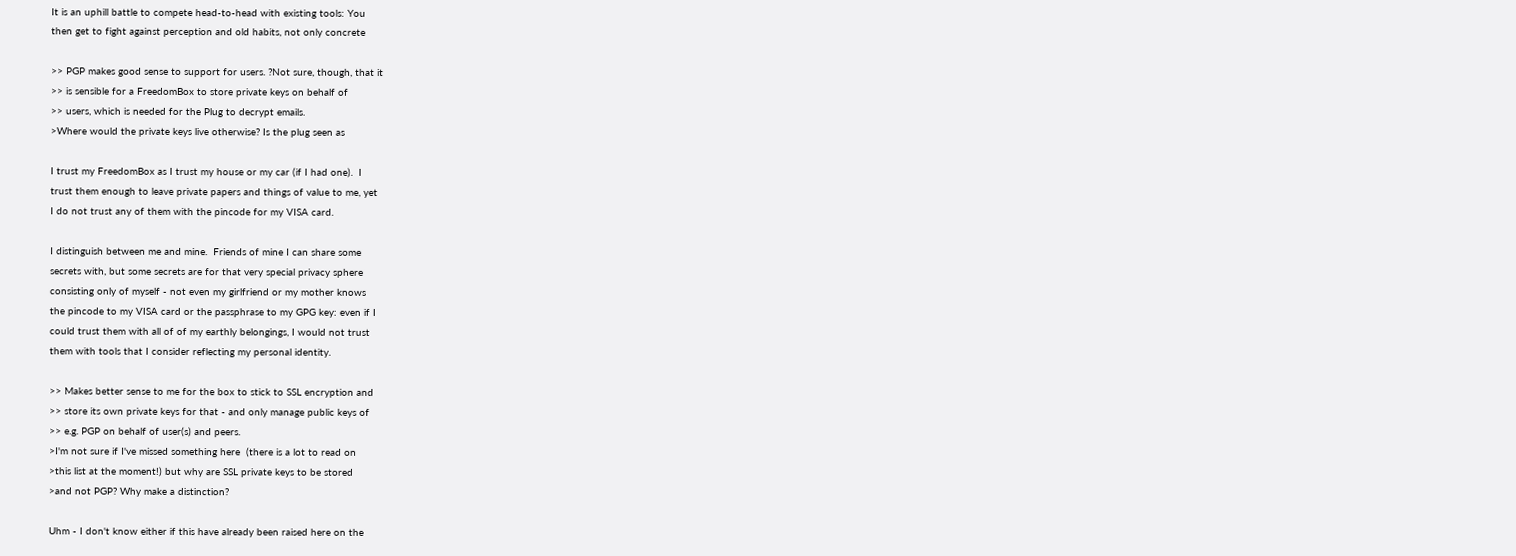It is an uphill battle to compete head-to-head with existing tools: You
then get to fight against perception and old habits, not only concrete

>> PGP makes good sense to support for users. ?Not sure, though, that it
>> is sensible for a FreedomBox to store private keys on behalf of
>> users, which is needed for the Plug to decrypt emails.
>Where would the private keys live otherwise? Is the plug seen as

I trust my FreedomBox as I trust my house or my car (if I had one).  I
trust them enough to leave private papers and things of value to me, yet
I do not trust any of them with the pincode for my VISA card.

I distinguish between me and mine.  Friends of mine I can share some
secrets with, but some secrets are for that very special privacy sphere
consisting only of myself - not even my girlfriend or my mother knows
the pincode to my VISA card or the passphrase to my GPG key: even if I
could trust them with all of of my earthly belongings, I would not trust
them with tools that I consider reflecting my personal identity.

>> Makes better sense to me for the box to stick to SSL encryption and
>> store its own private keys for that - and only manage public keys of
>> e.g. PGP on behalf of user(s) and peers.
>I'm not sure if I've missed something here  (there is a lot to read on
>this list at the moment!) but why are SSL private keys to be stored
>and not PGP? Why make a distinction?

Uhm - I don't know either if this have already been raised here on the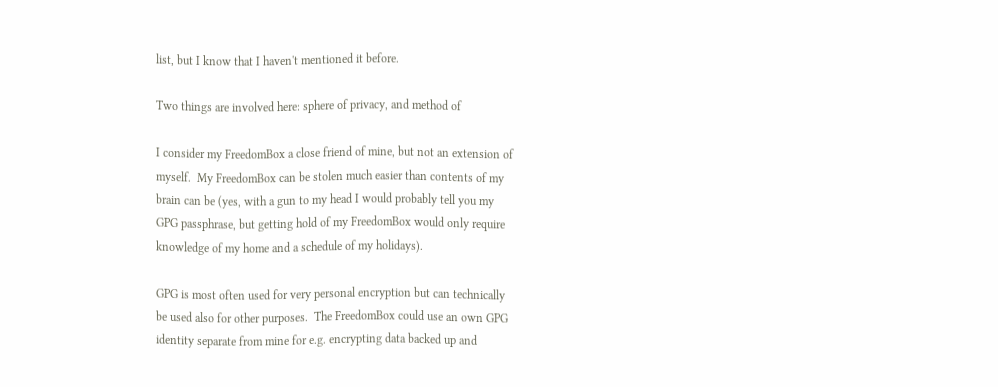list, but I know that I haven't mentioned it before.

Two things are involved here: sphere of privacy, and method of

I consider my FreedomBox a close friend of mine, but not an extension of
myself.  My FreedomBox can be stolen much easier than contents of my
brain can be (yes, with a gun to my head I would probably tell you my
GPG passphrase, but getting hold of my FreedomBox would only require
knowledge of my home and a schedule of my holidays).

GPG is most often used for very personal encryption but can technically
be used also for other purposes.  The FreedomBox could use an own GPG
identity separate from mine for e.g. encrypting data backed up and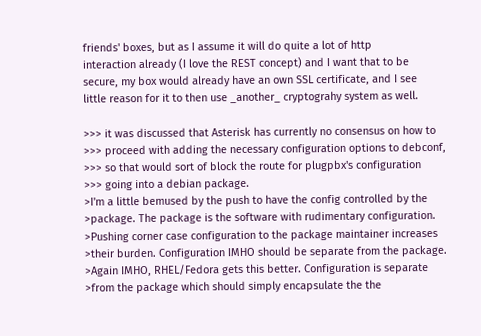friends' boxes, but as I assume it will do quite a lot of http
interaction already (I love the REST concept) and I want that to be
secure, my box would already have an own SSL certificate, and I see
little reason for it to then use _another_ cryptograhy system as well.

>>> it was discussed that Asterisk has currently no consensus on how to
>>> proceed with adding the necessary configuration options to debconf,
>>> so that would sort of block the route for plugpbx's configuration
>>> going into a debian package.
>I'm a little bemused by the push to have the config controlled by the
>package. The package is the software with rudimentary configuration.
>Pushing corner case configuration to the package maintainer increases
>their burden. Configuration IMHO should be separate from the package.
>Again IMHO, RHEL/Fedora gets this better. Configuration is separate
>from the package which should simply encapsulate the the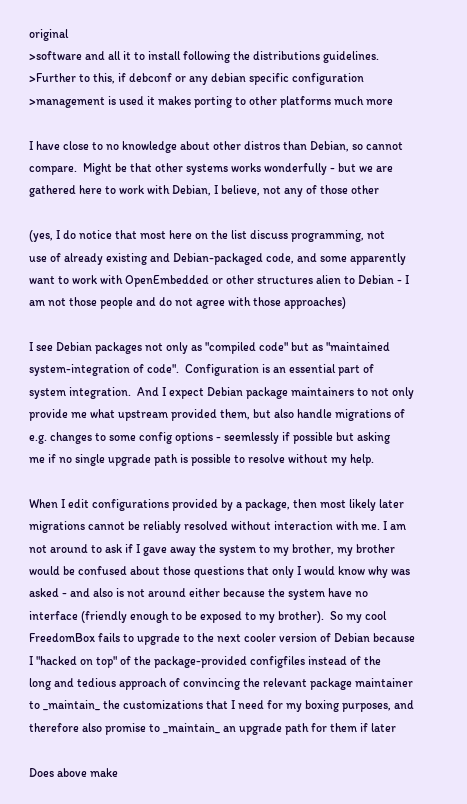original
>software and all it to install following the distributions guidelines.
>Further to this, if debconf or any debian specific configuration
>management is used it makes porting to other platforms much more

I have close to no knowledge about other distros than Debian, so cannot
compare.  Might be that other systems works wonderfully - but we are
gathered here to work with Debian, I believe, not any of those other

(yes, I do notice that most here on the list discuss programming, not
use of already existing and Debian-packaged code, and some apparently
want to work with OpenEmbedded or other structures alien to Debian - I
am not those people and do not agree with those approaches)

I see Debian packages not only as "compiled code" but as "maintained
system-integration of code".  Configuration is an essential part of
system integration.  And I expect Debian package maintainers to not only
provide me what upstream provided them, but also handle migrations of
e.g. changes to some config options - seemlessly if possible but asking
me if no single upgrade path is possible to resolve without my help.

When I edit configurations provided by a package, then most likely later
migrations cannot be reliably resolved without interaction with me. I am
not around to ask if I gave away the system to my brother, my brother
would be confused about those questions that only I would know why was
asked - and also is not around either because the system have no
interface (friendly enough to be exposed to my brother).  So my cool
FreedomBox fails to upgrade to the next cooler version of Debian because
I "hacked on top" of the package-provided configfiles instead of the
long and tedious approach of convincing the relevant package maintainer
to _maintain_ the customizations that I need for my boxing purposes, and
therefore also promise to _maintain_ an upgrade path for them if later

Does above make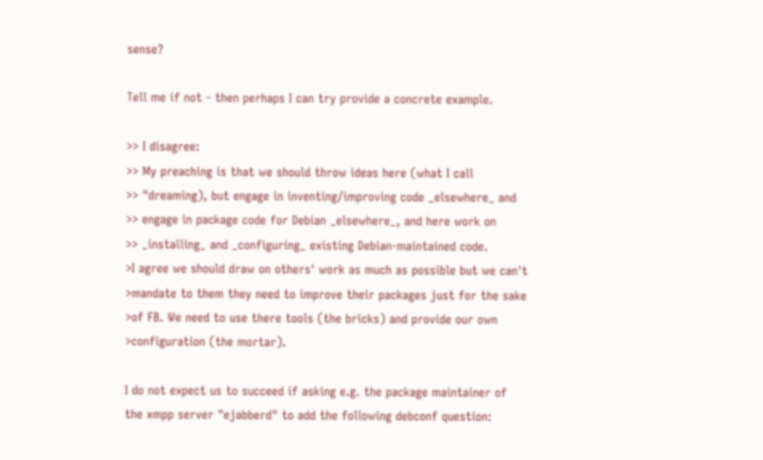sense?

Tell me if not - then perhaps I can try provide a concrete example.

>> I disagree:
>> My preaching is that we should throw ideas here (what I call
>> "dreaming), but engage in inventing/improving code _elsewhere_ and
>> engage in package code for Debian _elsewhere_, and here work on
>> _installing_ and _configuring_ existing Debian-maintained code.
>I agree we should draw on others' work as much as possible but we can't
>mandate to them they need to improve their packages just for the sake
>of FB. We need to use there tools (the bricks) and provide our own
>configuration (the mortar).

I do not expect us to succeed if asking e.g. the package maintainer of
the xmpp server "ejabberd" to add the following debconf question: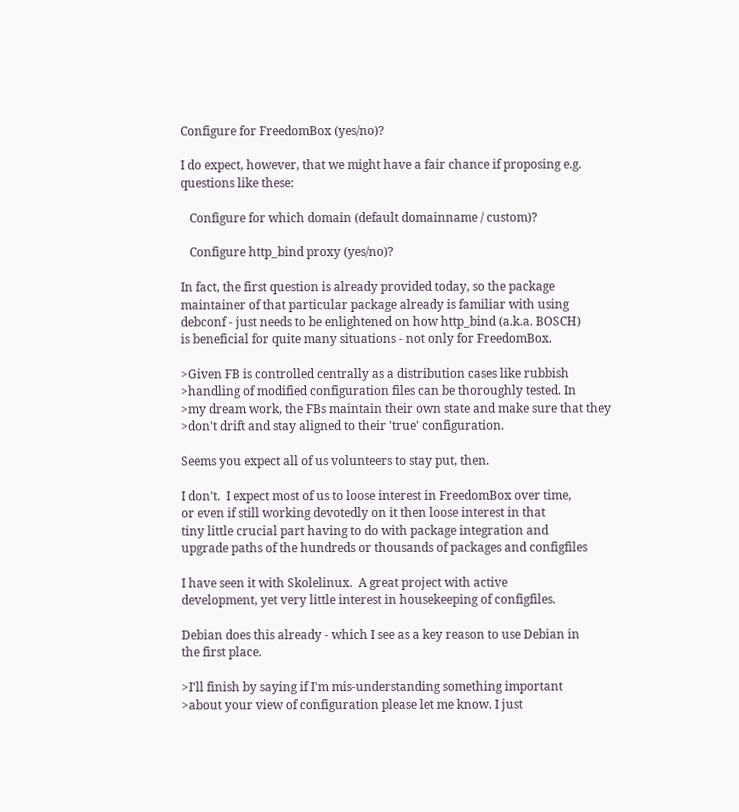Configure for FreedomBox (yes/no)?

I do expect, however, that we might have a fair chance if proposing e.g.
questions like these:

   Configure for which domain (default domainname / custom)?

   Configure http_bind proxy (yes/no)?

In fact, the first question is already provided today, so the package
maintainer of that particular package already is familiar with using
debconf - just needs to be enlightened on how http_bind (a.k.a. BOSCH)
is beneficial for quite many situations - not only for FreedomBox.

>Given FB is controlled centrally as a distribution cases like rubbish
>handling of modified configuration files can be thoroughly tested. In
>my dream work, the FBs maintain their own state and make sure that they
>don't drift and stay aligned to their 'true' configuration.

Seems you expect all of us volunteers to stay put, then.

I don't.  I expect most of us to loose interest in FreedomBox over time,
or even if still working devotedly on it then loose interest in that
tiny little crucial part having to do with package integration and
upgrade paths of the hundreds or thousands of packages and configfiles

I have seen it with Skolelinux.  A great project with active
development, yet very little interest in housekeeping of configfiles.

Debian does this already - which I see as a key reason to use Debian in
the first place.

>I'll finish by saying if I'm mis-understanding something important
>about your view of configuration please let me know. I just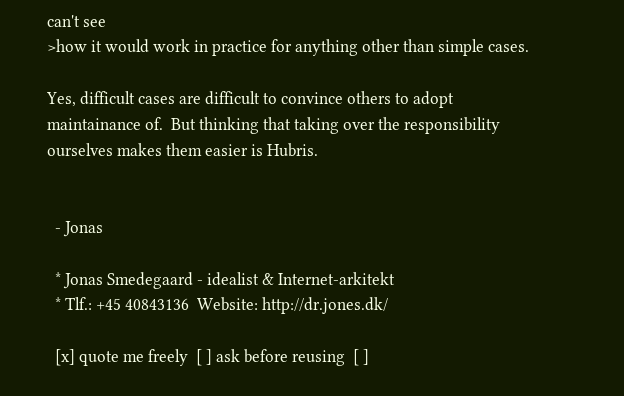can't see
>how it would work in practice for anything other than simple cases.

Yes, difficult cases are difficult to convince others to adopt
maintainance of.  But thinking that taking over the responsibility
ourselves makes them easier is Hubris.


  - Jonas

  * Jonas Smedegaard - idealist & Internet-arkitekt
  * Tlf.: +45 40843136  Website: http://dr.jones.dk/

  [x] quote me freely  [ ] ask before reusing  [ ]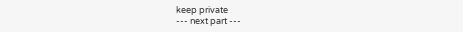keep private
--- next part ---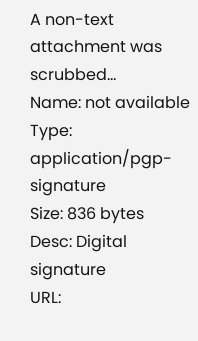A non-text attachment was scrubbed...
Name: not available
Type: application/pgp-signature
Size: 836 bytes
Desc: Digital signature
URL: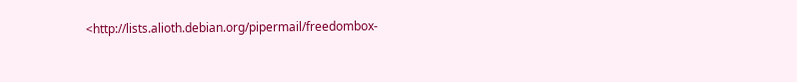<http://lists.alioth.debian.org/pipermail/freedombox-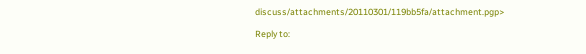discuss/attachments/20110301/119bb5fa/attachment.pgp>

Reply to: